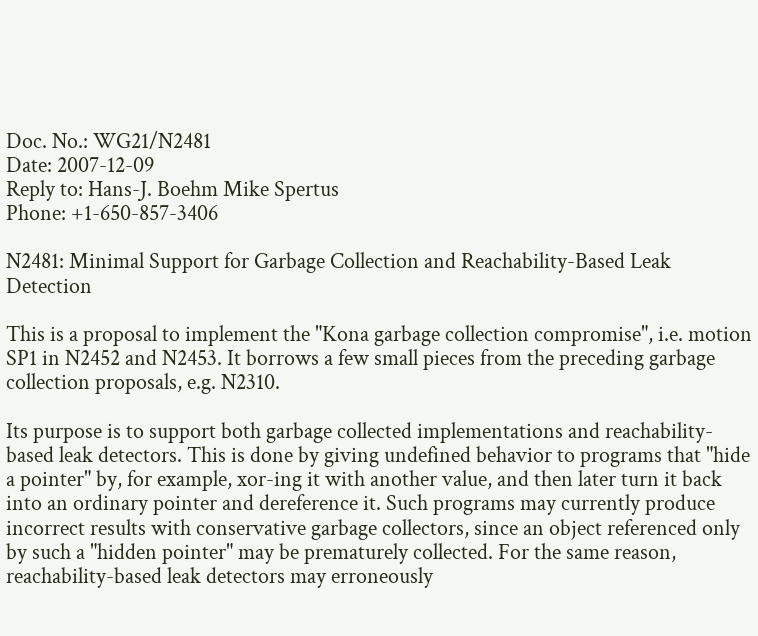Doc. No.: WG21/N2481
Date: 2007-12-09
Reply to: Hans-J. Boehm Mike Spertus
Phone: +1-650-857-3406

N2481: Minimal Support for Garbage Collection and Reachability-Based Leak Detection

This is a proposal to implement the "Kona garbage collection compromise", i.e. motion SP1 in N2452 and N2453. It borrows a few small pieces from the preceding garbage collection proposals, e.g. N2310.

Its purpose is to support both garbage collected implementations and reachability-based leak detectors. This is done by giving undefined behavior to programs that "hide a pointer" by, for example, xor-ing it with another value, and then later turn it back into an ordinary pointer and dereference it. Such programs may currently produce incorrect results with conservative garbage collectors, since an object referenced only by such a "hidden pointer" may be prematurely collected. For the same reason, reachability-based leak detectors may erroneously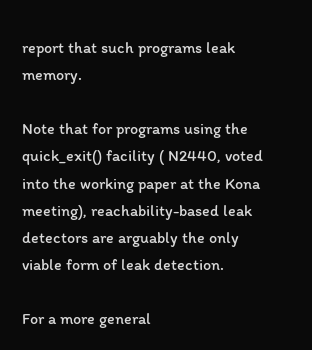report that such programs leak memory.

Note that for programs using the quick_exit() facility ( N2440, voted into the working paper at the Kona meeting), reachability-based leak detectors are arguably the only viable form of leak detection.

For a more general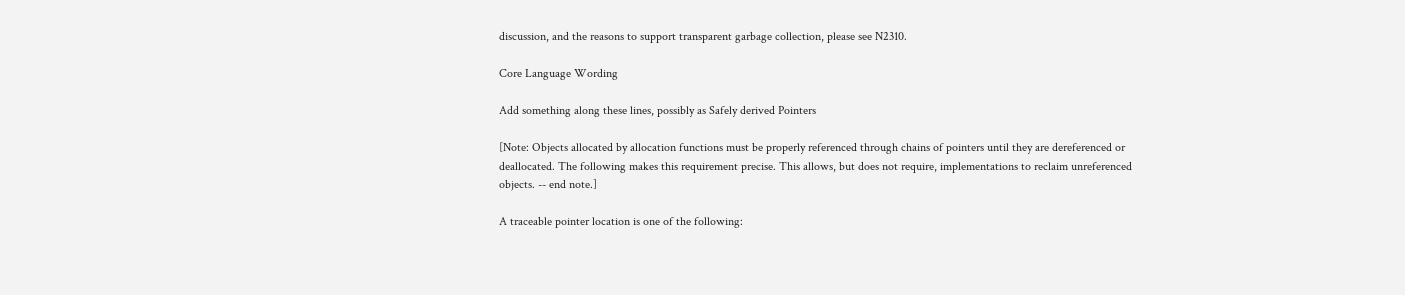discussion, and the reasons to support transparent garbage collection, please see N2310.

Core Language Wording

Add something along these lines, possibly as Safely derived Pointers

[Note: Objects allocated by allocation functions must be properly referenced through chains of pointers until they are dereferenced or deallocated. The following makes this requirement precise. This allows, but does not require, implementations to reclaim unreferenced objects. -- end note.]

A traceable pointer location is one of the following: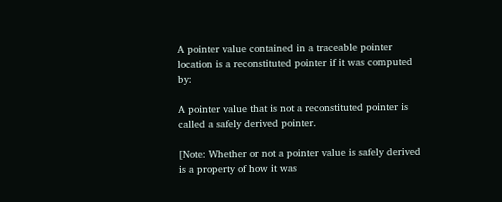A pointer value contained in a traceable pointer location is a reconstituted pointer if it was computed by:

A pointer value that is not a reconstituted pointer is called a safely derived pointer.

[Note: Whether or not a pointer value is safely derived is a property of how it was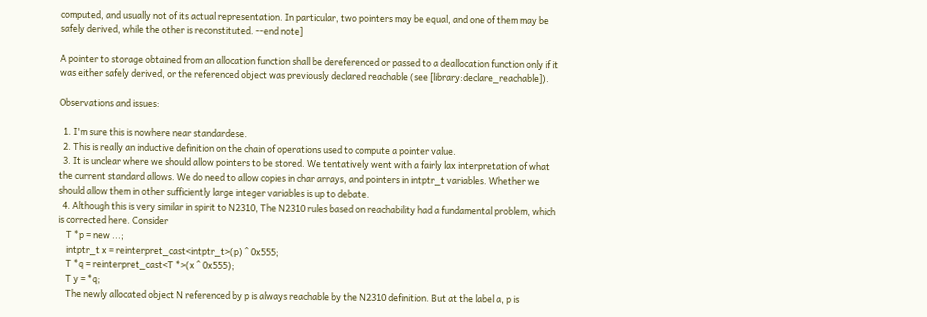computed, and usually not of its actual representation. In particular, two pointers may be equal, and one of them may be safely derived, while the other is reconstituted. --end note]

A pointer to storage obtained from an allocation function shall be dereferenced or passed to a deallocation function only if it was either safely derived, or the referenced object was previously declared reachable (see [library:declare_reachable]).

Observations and issues:

  1. I'm sure this is nowhere near standardese.
  2. This is really an inductive definition on the chain of operations used to compute a pointer value.
  3. It is unclear where we should allow pointers to be stored. We tentatively went with a fairly lax interpretation of what the current standard allows. We do need to allow copies in char arrays, and pointers in intptr_t variables. Whether we should allow them in other sufficiently large integer variables is up to debate.
  4. Although this is very similar in spirit to N2310, The N2310 rules based on reachability had a fundamental problem, which is corrected here. Consider
    T *p = new ...;
    intptr_t x = reinterpret_cast<intptr_t>(p) ^ 0x555;
    T *q = reinterpret_cast<T *>(x ^ 0x555);
    T y = *q;
    The newly allocated object N referenced by p is always reachable by the N2310 definition. But at the label a, p is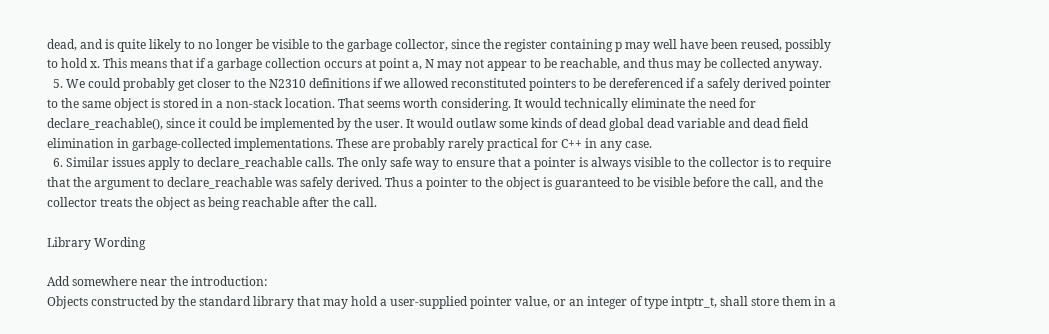dead, and is quite likely to no longer be visible to the garbage collector, since the register containing p may well have been reused, possibly to hold x. This means that if a garbage collection occurs at point a, N may not appear to be reachable, and thus may be collected anyway.
  5. We could probably get closer to the N2310 definitions if we allowed reconstituted pointers to be dereferenced if a safely derived pointer to the same object is stored in a non-stack location. That seems worth considering. It would technically eliminate the need for declare_reachable(), since it could be implemented by the user. It would outlaw some kinds of dead global dead variable and dead field elimination in garbage-collected implementations. These are probably rarely practical for C++ in any case.
  6. Similar issues apply to declare_reachable calls. The only safe way to ensure that a pointer is always visible to the collector is to require that the argument to declare_reachable was safely derived. Thus a pointer to the object is guaranteed to be visible before the call, and the collector treats the object as being reachable after the call.

Library Wording

Add somewhere near the introduction:
Objects constructed by the standard library that may hold a user-supplied pointer value, or an integer of type intptr_t, shall store them in a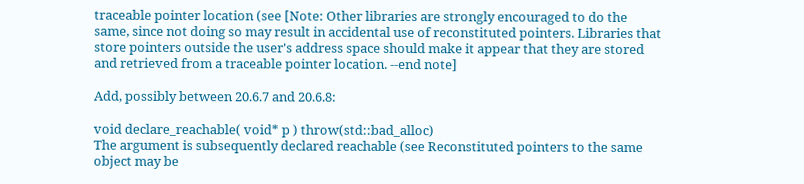traceable pointer location (see [Note: Other libraries are strongly encouraged to do the same, since not doing so may result in accidental use of reconstituted pointers. Libraries that store pointers outside the user's address space should make it appear that they are stored and retrieved from a traceable pointer location. --end note]

Add, possibly between 20.6.7 and 20.6.8:

void declare_reachable( void* p ) throw(std::bad_alloc)
The argument is subsequently declared reachable (see Reconstituted pointers to the same object may be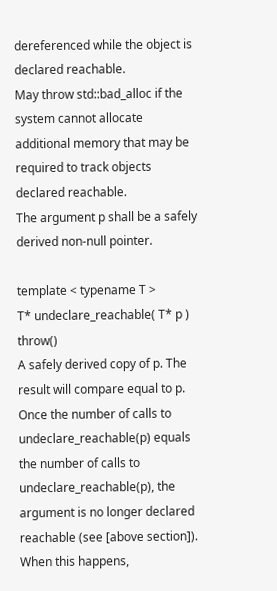dereferenced while the object is declared reachable.
May throw std::bad_alloc if the system cannot allocate additional memory that may be required to track objects declared reachable.
The argument p shall be a safely derived non-null pointer.

template < typename T >
T* undeclare_reachable( T* p ) throw()
A safely derived copy of p. The result will compare equal to p.
Once the number of calls to undeclare_reachable(p) equals the number of calls to undeclare_reachable(p), the argument is no longer declared reachable (see [above section]). When this happens,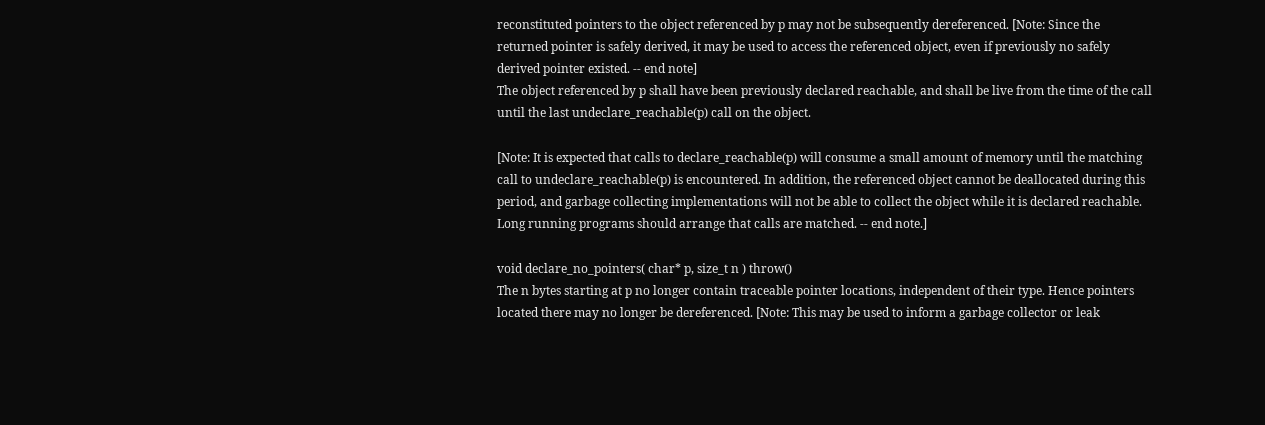reconstituted pointers to the object referenced by p may not be subsequently dereferenced. [Note: Since the returned pointer is safely derived, it may be used to access the referenced object, even if previously no safely derived pointer existed. -- end note]
The object referenced by p shall have been previously declared reachable, and shall be live from the time of the call until the last undeclare_reachable(p) call on the object.

[Note: It is expected that calls to declare_reachable(p) will consume a small amount of memory until the matching call to undeclare_reachable(p) is encountered. In addition, the referenced object cannot be deallocated during this period, and garbage collecting implementations will not be able to collect the object while it is declared reachable. Long running programs should arrange that calls are matched. -- end note.]

void declare_no_pointers( char* p, size_t n ) throw()
The n bytes starting at p no longer contain traceable pointer locations, independent of their type. Hence pointers located there may no longer be dereferenced. [Note: This may be used to inform a garbage collector or leak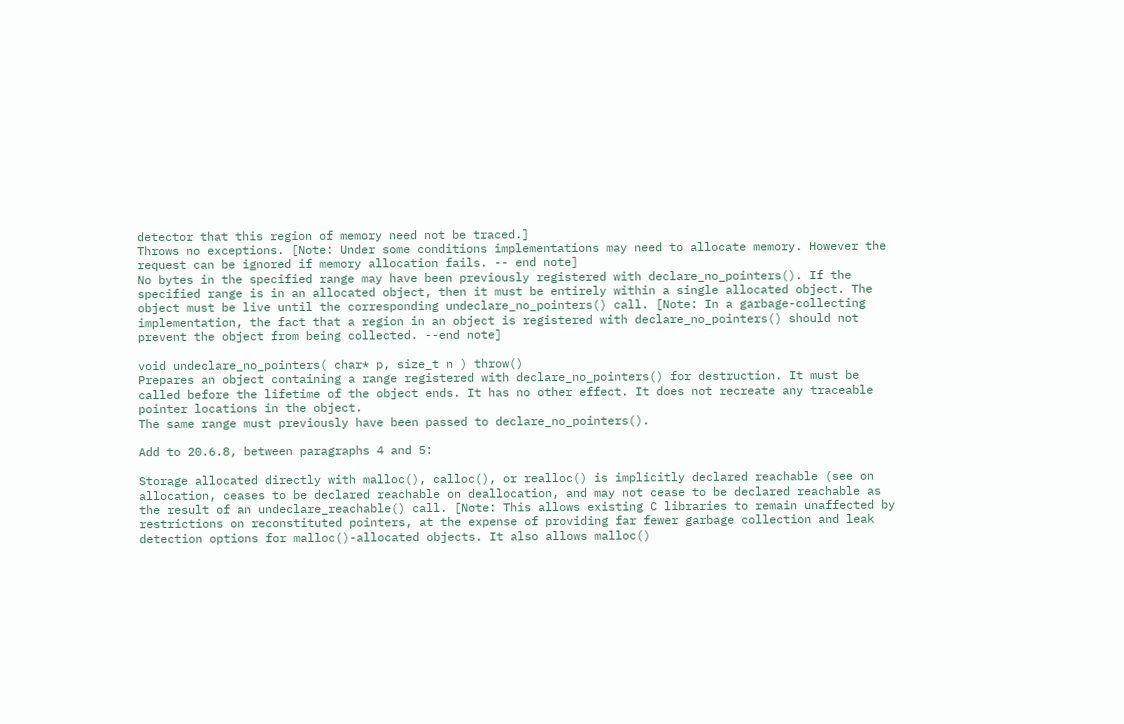detector that this region of memory need not be traced.]
Throws no exceptions. [Note: Under some conditions implementations may need to allocate memory. However the request can be ignored if memory allocation fails. -- end note]
No bytes in the specified range may have been previously registered with declare_no_pointers(). If the specified range is in an allocated object, then it must be entirely within a single allocated object. The object must be live until the corresponding undeclare_no_pointers() call. [Note: In a garbage-collecting implementation, the fact that a region in an object is registered with declare_no_pointers() should not prevent the object from being collected. --end note]

void undeclare_no_pointers( char* p, size_t n ) throw()
Prepares an object containing a range registered with declare_no_pointers() for destruction. It must be called before the lifetime of the object ends. It has no other effect. It does not recreate any traceable pointer locations in the object.
The same range must previously have been passed to declare_no_pointers().

Add to 20.6.8, between paragraphs 4 and 5:

Storage allocated directly with malloc(), calloc(), or realloc() is implicitly declared reachable (see on allocation, ceases to be declared reachable on deallocation, and may not cease to be declared reachable as the result of an undeclare_reachable() call. [Note: This allows existing C libraries to remain unaffected by restrictions on reconstituted pointers, at the expense of providing far fewer garbage collection and leak detection options for malloc()-allocated objects. It also allows malloc()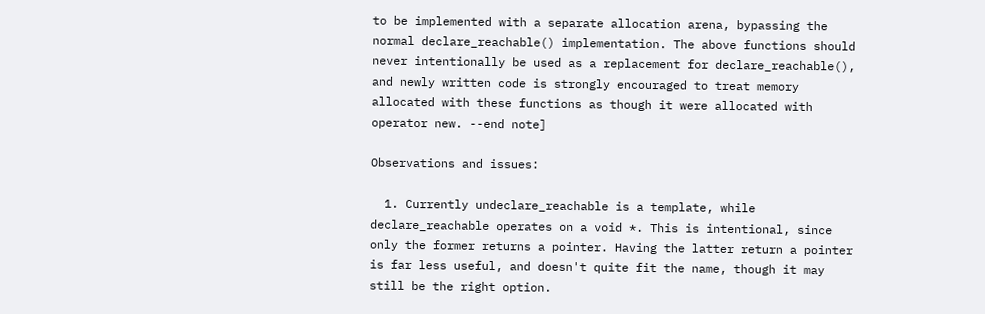to be implemented with a separate allocation arena, bypassing the normal declare_reachable() implementation. The above functions should never intentionally be used as a replacement for declare_reachable(), and newly written code is strongly encouraged to treat memory allocated with these functions as though it were allocated with operator new. --end note]

Observations and issues:

  1. Currently undeclare_reachable is a template, while declare_reachable operates on a void *. This is intentional, since only the former returns a pointer. Having the latter return a pointer is far less useful, and doesn't quite fit the name, though it may still be the right option.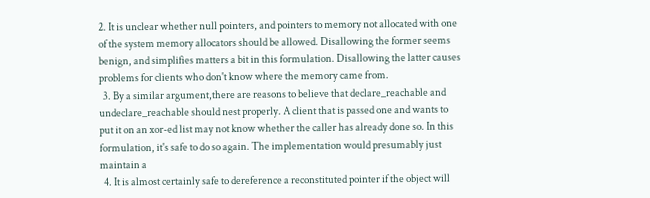2. It is unclear whether null pointers, and pointers to memory not allocated with one of the system memory allocators should be allowed. Disallowing the former seems benign, and simplifies matters a bit in this formulation. Disallowing the latter causes problems for clients who don't know where the memory came from.
  3. By a similar argument,there are reasons to believe that declare_reachable and undeclare_reachable should nest properly. A client that is passed one and wants to put it on an xor-ed list may not know whether the caller has already done so. In this formulation, it's safe to do so again. The implementation would presumably just maintain a
  4. It is almost certainly safe to dereference a reconstituted pointer if the object will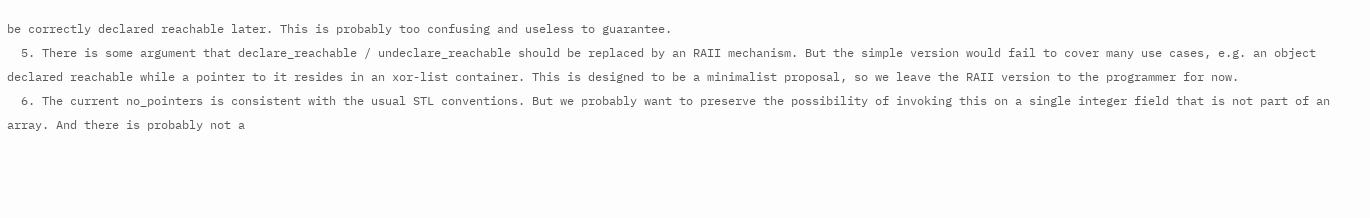be correctly declared reachable later. This is probably too confusing and useless to guarantee.
  5. There is some argument that declare_reachable / undeclare_reachable should be replaced by an RAII mechanism. But the simple version would fail to cover many use cases, e.g. an object declared reachable while a pointer to it resides in an xor-list container. This is designed to be a minimalist proposal, so we leave the RAII version to the programmer for now.
  6. The current no_pointers is consistent with the usual STL conventions. But we probably want to preserve the possibility of invoking this on a single integer field that is not part of an array. And there is probably not a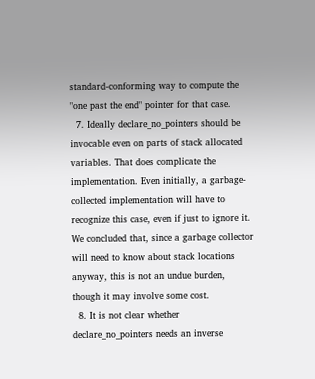standard-conforming way to compute the "one past the end" pointer for that case.
  7. Ideally declare_no_pointers should be invocable even on parts of stack allocated variables. That does complicate the implementation. Even initially, a garbage-collected implementation will have to recognize this case, even if just to ignore it. We concluded that, since a garbage collector will need to know about stack locations anyway, this is not an undue burden, though it may involve some cost.
  8. It is not clear whether declare_no_pointers needs an inverse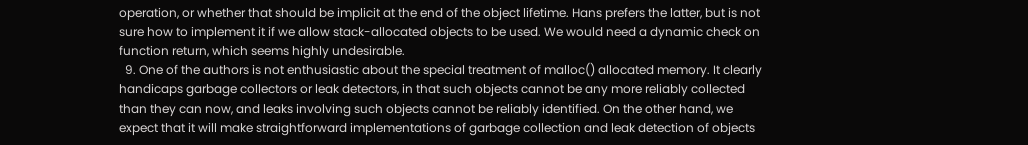operation, or whether that should be implicit at the end of the object lifetime. Hans prefers the latter, but is not sure how to implement it if we allow stack-allocated objects to be used. We would need a dynamic check on function return, which seems highly undesirable.
  9. One of the authors is not enthusiastic about the special treatment of malloc() allocated memory. It clearly handicaps garbage collectors or leak detectors, in that such objects cannot be any more reliably collected than they can now, and leaks involving such objects cannot be reliably identified. On the other hand, we expect that it will make straightforward implementations of garbage collection and leak detection of objects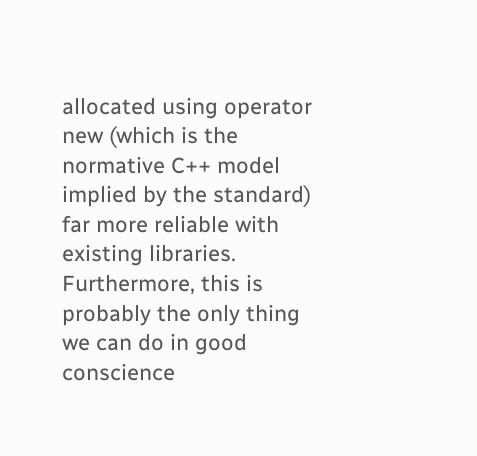allocated using operator new (which is the normative C++ model implied by the standard) far more reliable with existing libraries. Furthermore, this is probably the only thing we can do in good conscience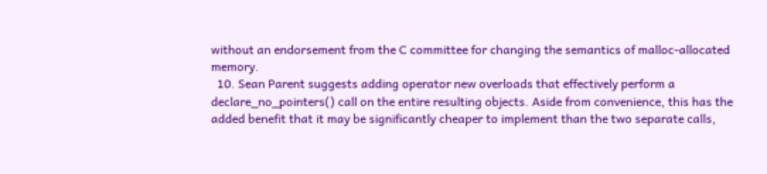without an endorsement from the C committee for changing the semantics of malloc-allocated memory.
  10. Sean Parent suggests adding operator new overloads that effectively perform a declare_no_pointers() call on the entire resulting objects. Aside from convenience, this has the added benefit that it may be significantly cheaper to implement than the two separate calls,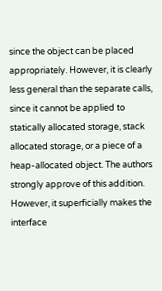since the object can be placed appropriately. However, it is clearly less general than the separate calls, since it cannot be applied to statically allocated storage, stack allocated storage, or a piece of a heap-allocated object. The authors strongly approve of this addition. However, it superficially makes the interface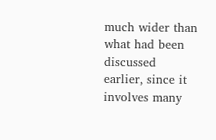much wider than what had been discussed earlier, since it involves many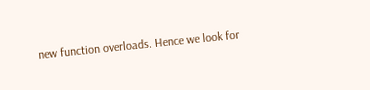new function overloads. Hence we look for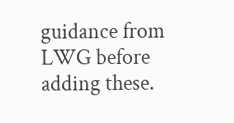guidance from LWG before adding these.